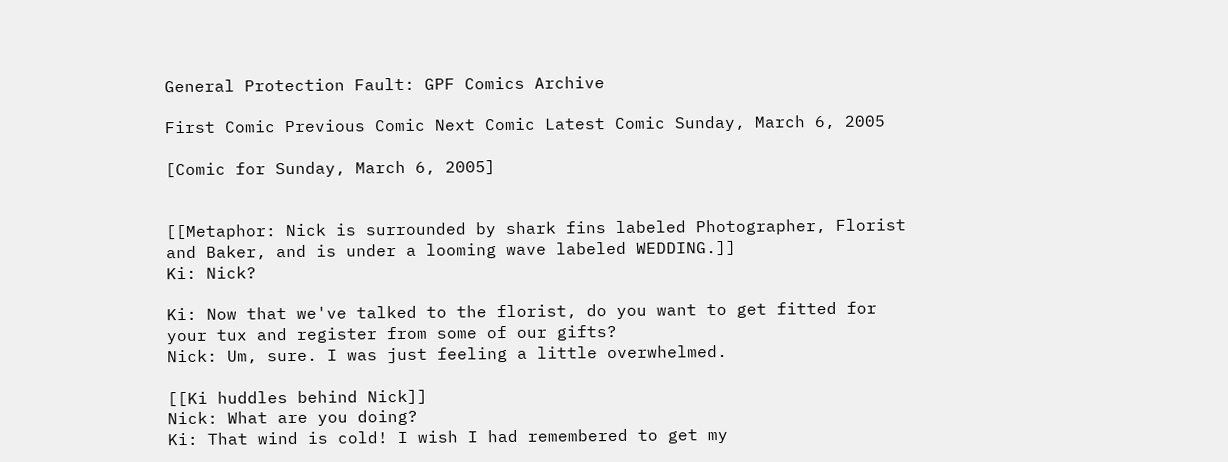General Protection Fault: GPF Comics Archive

First Comic Previous Comic Next Comic Latest Comic Sunday, March 6, 2005

[Comic for Sunday, March 6, 2005]


[[Metaphor: Nick is surrounded by shark fins labeled Photographer, Florist and Baker, and is under a looming wave labeled WEDDING.]]
Ki: Nick?

Ki: Now that we've talked to the florist, do you want to get fitted for your tux and register from some of our gifts?
Nick: Um, sure. I was just feeling a little overwhelmed.

[[Ki huddles behind Nick]]
Nick: What are you doing?
Ki: That wind is cold! I wish I had remembered to get my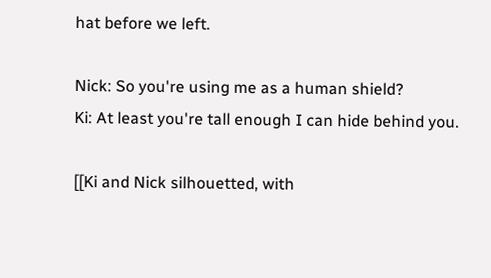hat before we left.

Nick: So you're using me as a human shield?
Ki: At least you're tall enough I can hide behind you.

[[Ki and Nick silhouetted, with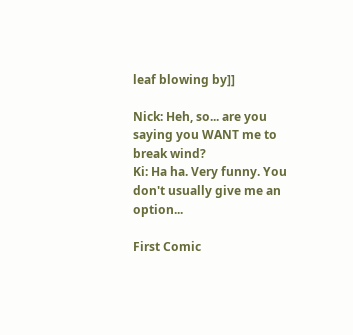leaf blowing by]]

Nick: Heh, so... are you saying you WANT me to break wind?
Ki: Ha ha. Very funny. You don't usually give me an option...

First Comic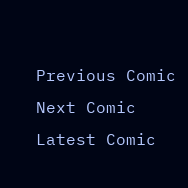Previous Comic Next Comic Latest Comic